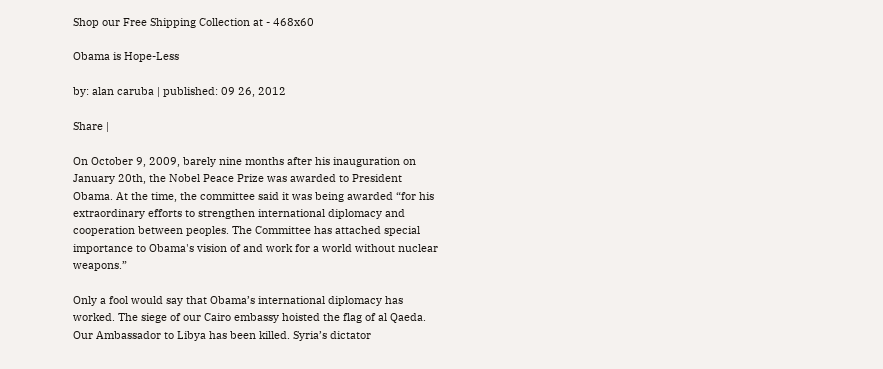Shop our Free Shipping Collection at - 468x60

Obama is Hope-Less

by: alan caruba | published: 09 26, 2012

Share |

On October 9, 2009, barely nine months after his inauguration on January 20th, the Nobel Peace Prize was awarded to President Obama. At the time, the committee said it was being awarded “for his extraordinary efforts to strengthen international diplomacy and cooperation between peoples. The Committee has attached special importance to Obama's vision of and work for a world without nuclear weapons.”

Only a fool would say that Obama’s international diplomacy has worked. The siege of our Cairo embassy hoisted the flag of al Qaeda. Our Ambassador to Libya has been killed. Syria’s dictator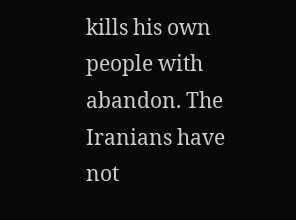kills his own people with abandon. The Iranians have not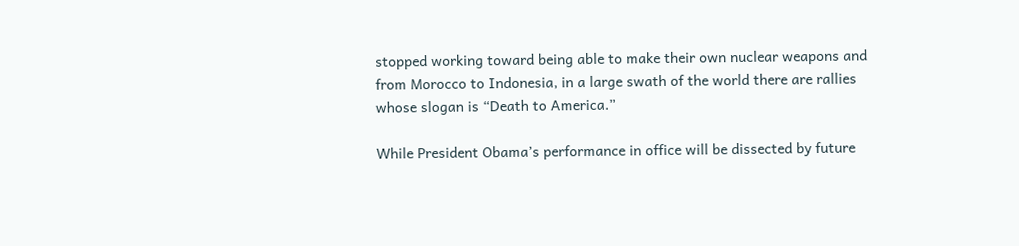stopped working toward being able to make their own nuclear weapons and from Morocco to Indonesia, in a large swath of the world there are rallies whose slogan is “Death to America.”

While President Obama’s performance in office will be dissected by future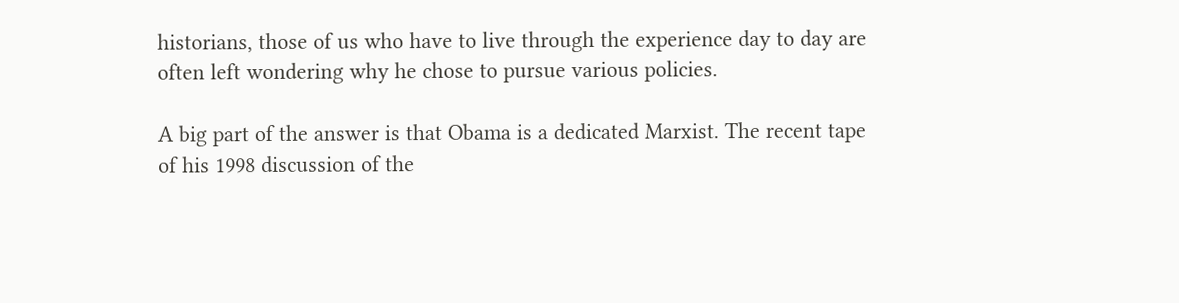historians, those of us who have to live through the experience day to day are often left wondering why he chose to pursue various policies.

A big part of the answer is that Obama is a dedicated Marxist. The recent tape of his 1998 discussion of the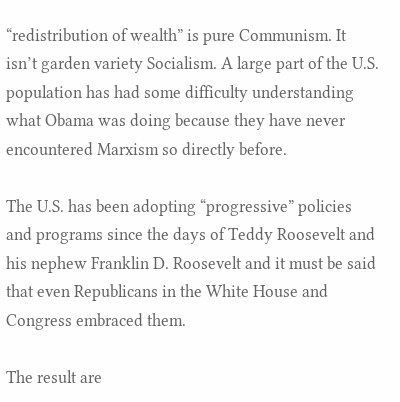“redistribution of wealth” is pure Communism. It isn’t garden variety Socialism. A large part of the U.S. population has had some difficulty understanding what Obama was doing because they have never encountered Marxism so directly before.

The U.S. has been adopting “progressive” policies and programs since the days of Teddy Roosevelt and his nephew Franklin D. Roosevelt and it must be said that even Republicans in the White House and Congress embraced them.

The result are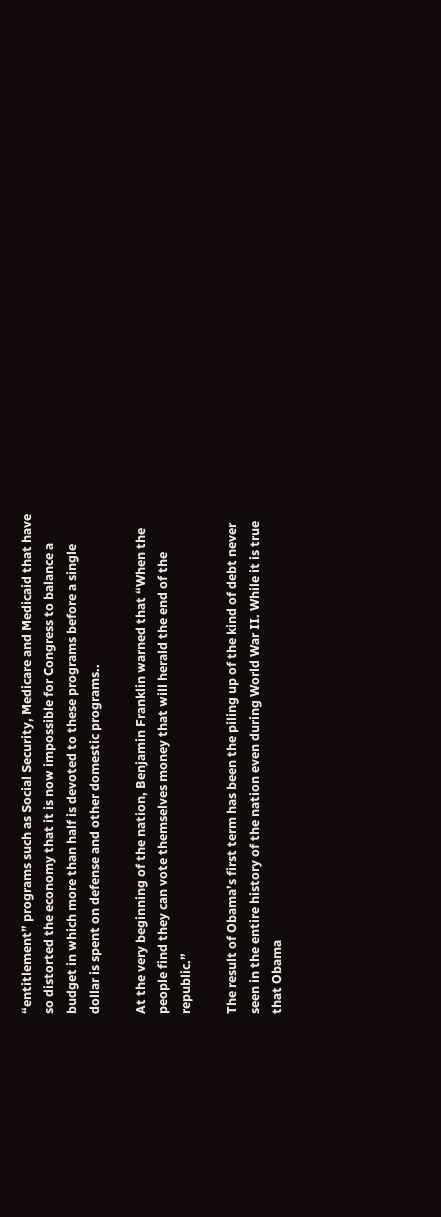“entitlement” programs such as Social Security, Medicare and Medicaid that have so distorted the economy that it is now impossible for Congress to balance a budget in which more than half is devoted to these programs before a single dollar is spent on defense and other domestic programs..

At the very beginning of the nation, Benjamin Franklin warned that “When the people find they can vote themselves money that will herald the end of the republic.”

The result of Obama’s first term has been the piling up of the kind of debt never seen in the entire history of the nation even during World War II. While it is true that Obama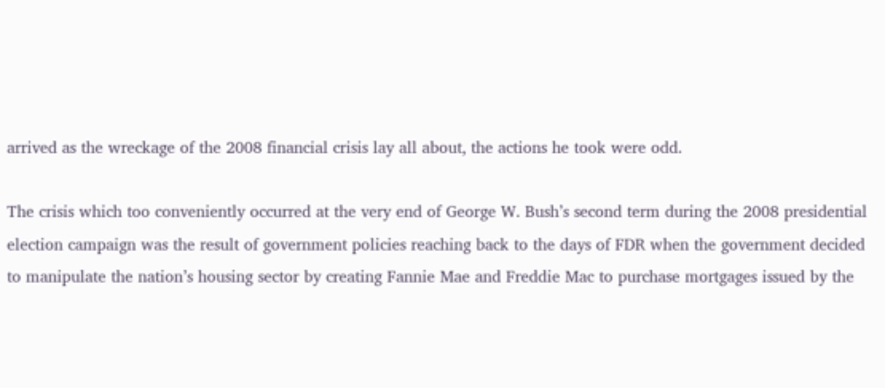arrived as the wreckage of the 2008 financial crisis lay all about, the actions he took were odd.

The crisis which too conveniently occurred at the very end of George W. Bush’s second term during the 2008 presidential election campaign was the result of government policies reaching back to the days of FDR when the government decided to manipulate the nation’s housing sector by creating Fannie Mae and Freddie Mac to purchase mortgages issued by the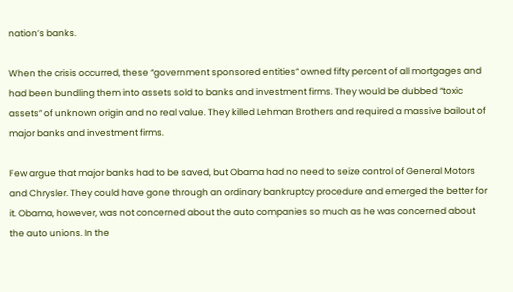nation’s banks.

When the crisis occurred, these “government sponsored entities” owned fifty percent of all mortgages and had been bundling them into assets sold to banks and investment firms. They would be dubbed “toxic assets” of unknown origin and no real value. They killed Lehman Brothers and required a massive bailout of major banks and investment firms.

Few argue that major banks had to be saved, but Obama had no need to seize control of General Motors and Chrysler. They could have gone through an ordinary bankruptcy procedure and emerged the better for it. Obama, however, was not concerned about the auto companies so much as he was concerned about the auto unions. In the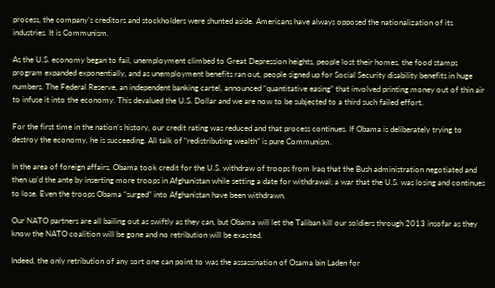process, the company’s creditors and stockholders were shunted aside. Americans have always opposed the nationalization of its industries. It is Communism.

As the U.S. economy began to fail, unemployment climbed to Great Depression heights, people lost their homes, the food stamps program expanded exponentially, and as unemployment benefits ran out, people signed up for Social Security disability benefits in huge numbers. The Federal Reserve, an independent banking cartel, announced “quantitative easing” that involved printing money out of thin air to infuse it into the economy. This devalued the U.S. Dollar and we are now to be subjected to a third such failed effort.

For the first time in the nation’s history, our credit rating was reduced and that process continues. If Obama is deliberately trying to destroy the economy, he is succeeding. All talk of “redistributing wealth” is pure Communism.

In the area of foreign affairs, Obama took credit for the U.S. withdraw of troops from Iraq that the Bush administration negotiated and then up’d the ante by inserting more troops in Afghanistan while setting a date for withdrawal; a war that the U.S. was losing and continues to lose. Even the troops Obama “surged” into Afghanistan have been withdrawn.

Our NATO partners are all bailing out as swiftly as they can, but Obama will let the Taliban kill our soldiers through 2013 insofar as they know the NATO coalition will be gone and no retribution will be exacted.

Indeed, the only retribution of any sort one can point to was the assassination of Osama bin Laden for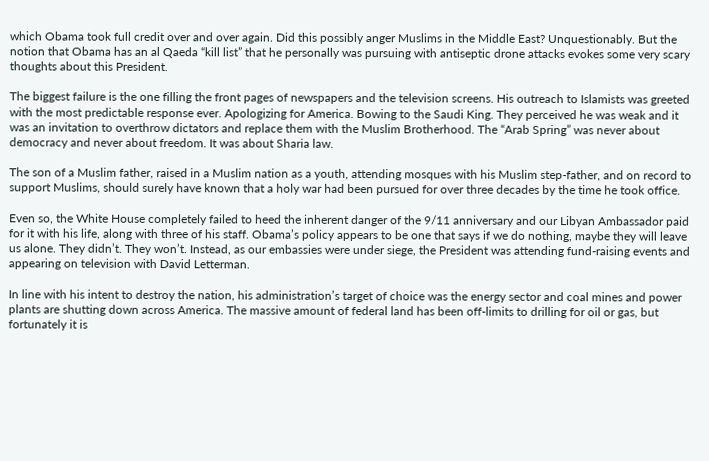which Obama took full credit over and over again. Did this possibly anger Muslims in the Middle East? Unquestionably. But the notion that Obama has an al Qaeda “kill list” that he personally was pursuing with antiseptic drone attacks evokes some very scary thoughts about this President.

The biggest failure is the one filling the front pages of newspapers and the television screens. His outreach to Islamists was greeted with the most predictable response ever. Apologizing for America. Bowing to the Saudi King. They perceived he was weak and it was an invitation to overthrow dictators and replace them with the Muslim Brotherhood. The “Arab Spring” was never about democracy and never about freedom. It was about Sharia law.

The son of a Muslim father, raised in a Muslim nation as a youth, attending mosques with his Muslim step-father, and on record to support Muslims, should surely have known that a holy war had been pursued for over three decades by the time he took office.

Even so, the White House completely failed to heed the inherent danger of the 9/11 anniversary and our Libyan Ambassador paid for it with his life, along with three of his staff. Obama’s policy appears to be one that says if we do nothing, maybe they will leave us alone. They didn’t. They won’t. Instead, as our embassies were under siege, the President was attending fund-raising events and appearing on television with David Letterman.

In line with his intent to destroy the nation, his administration’s target of choice was the energy sector and coal mines and power plants are shutting down across America. The massive amount of federal land has been off-limits to drilling for oil or gas, but fortunately it is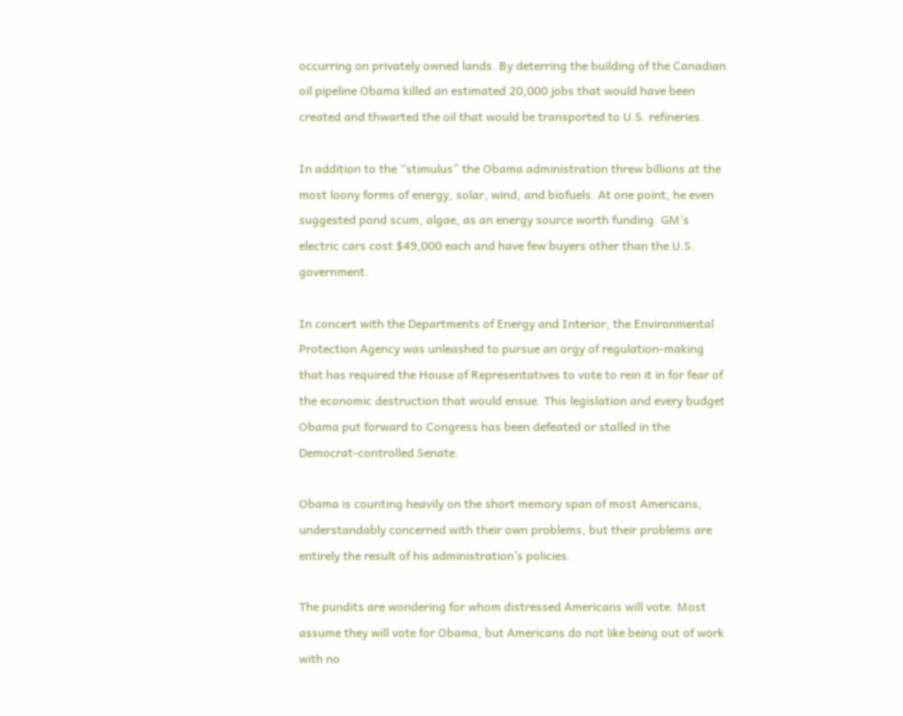occurring on privately owned lands. By deterring the building of the Canadian oil pipeline Obama killed an estimated 20,000 jobs that would have been created and thwarted the oil that would be transported to U.S. refineries.

In addition to the “stimulus” the Obama administration threw billions at the most loony forms of energy, solar, wind, and biofuels. At one point, he even suggested pond scum, algae, as an energy source worth funding. GM’s electric cars cost $49,000 each and have few buyers other than the U.S. government.

In concert with the Departments of Energy and Interior, the Environmental Protection Agency was unleashed to pursue an orgy of regulation-making that has required the House of Representatives to vote to rein it in for fear of the economic destruction that would ensue. This legislation and every budget Obama put forward to Congress has been defeated or stalled in the Democrat-controlled Senate.

Obama is counting heavily on the short memory span of most Americans, understandably concerned with their own problems, but their problems are entirely the result of his administration’s policies.

The pundits are wondering for whom distressed Americans will vote. Most assume they will vote for Obama, but Americans do not like being out of work with no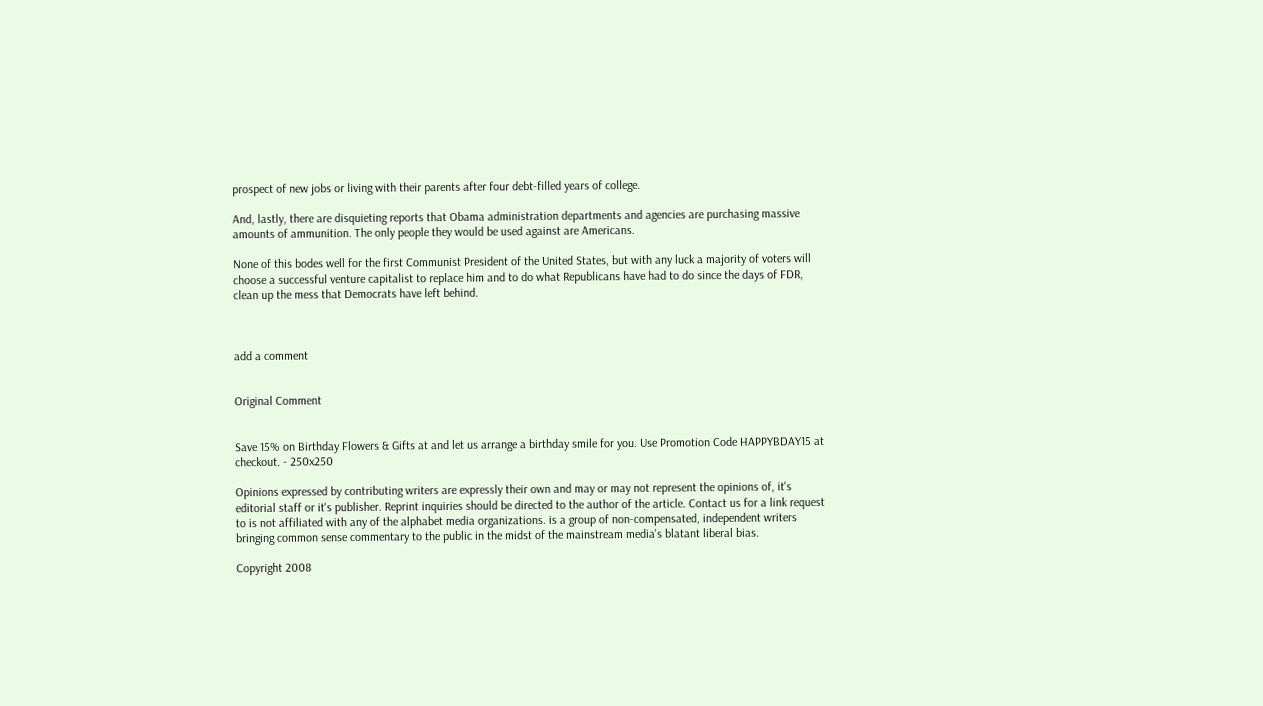prospect of new jobs or living with their parents after four debt-filled years of college.

And, lastly, there are disquieting reports that Obama administration departments and agencies are purchasing massive amounts of ammunition. The only people they would be used against are Americans.

None of this bodes well for the first Communist President of the United States, but with any luck a majority of voters will choose a successful venture capitalist to replace him and to do what Republicans have had to do since the days of FDR, clean up the mess that Democrats have left behind.



add a comment


Original Comment


Save 15% on Birthday Flowers & Gifts at and let us arrange a birthday smile for you. Use Promotion Code HAPPYBDAY15 at checkout. - 250x250

Opinions expressed by contributing writers are expressly their own and may or may not represent the opinions of, it's editorial staff or it's publisher. Reprint inquiries should be directed to the author of the article. Contact us for a link request to is not affiliated with any of the alphabet media organizations. is a group of non-compensated, independent writers bringing common sense commentary to the public in the midst of the mainstream media's blatant liberal bias.

Copyright 2008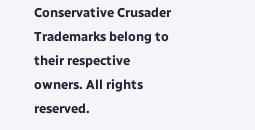Conservative Crusader Trademarks belong to their respective owners. All rights reserved.